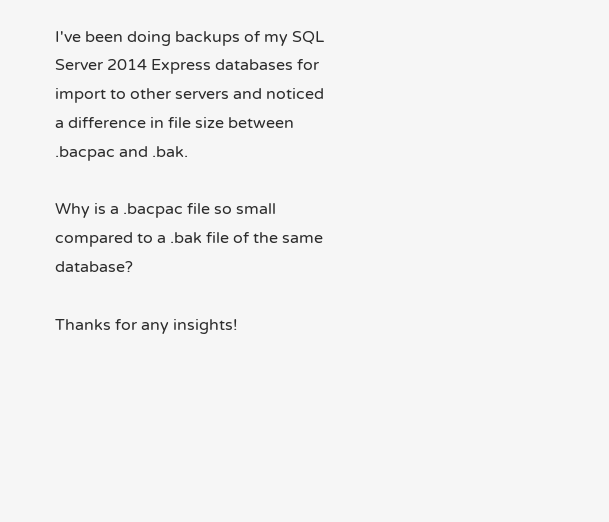I've been doing backups of my SQL Server 2014 Express databases for import to other servers and noticed a difference in file size between .bacpac and .bak.

Why is a .bacpac file so small compared to a .bak file of the same database?

Thanks for any insights!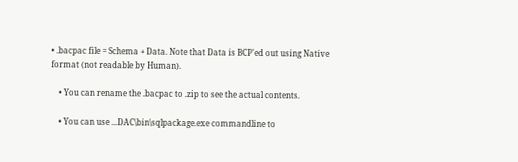• .bacpac file = Schema + Data. Note that Data is BCP'ed out using Native format (not readable by Human).

    • You can rename the .bacpac to .zip to see the actual contents.

    • You can use ...DAC\bin\sqlpackage.exe commandline to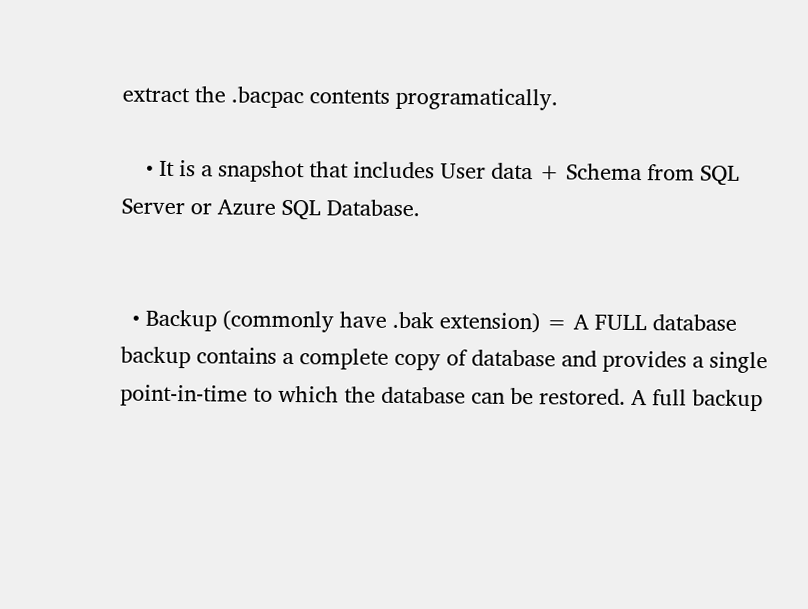extract the .bacpac contents programatically.

    • It is a snapshot that includes User data + Schema from SQL Server or Azure SQL Database.


  • Backup (commonly have .bak extension) = A FULL database backup contains a complete copy of database and provides a single point-in-time to which the database can be restored. A full backup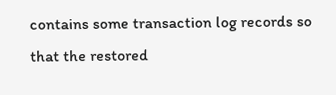contains some transaction log records so that the restored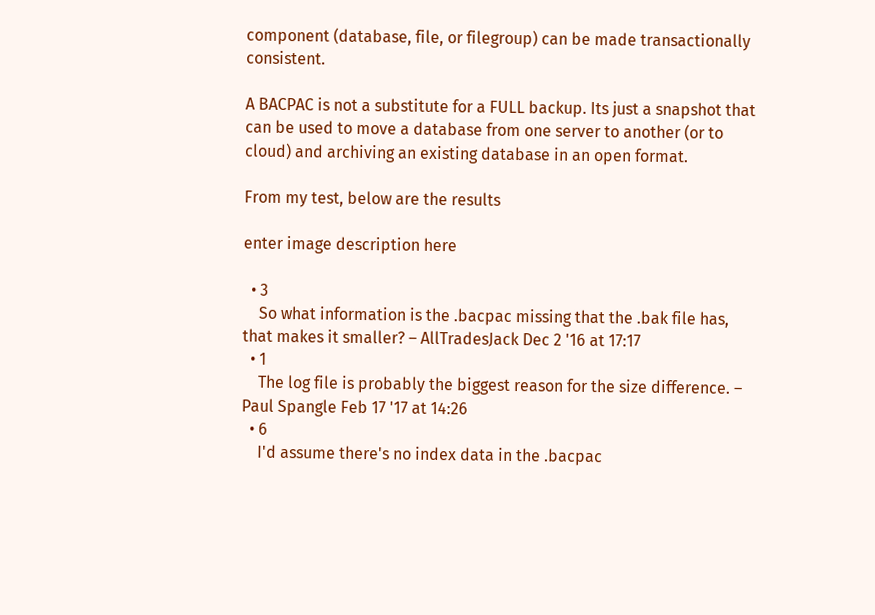component (database, file, or filegroup) can be made transactionally consistent.

A BACPAC is not a substitute for a FULL backup. Its just a snapshot that can be used to move a database from one server to another (or to cloud) and archiving an existing database in an open format.

From my test, below are the results

enter image description here

  • 3
    So what information is the .bacpac missing that the .bak file has, that makes it smaller? – AllTradesJack Dec 2 '16 at 17:17
  • 1
    The log file is probably the biggest reason for the size difference. – Paul Spangle Feb 17 '17 at 14:26
  • 6
    I'd assume there's no index data in the .bacpac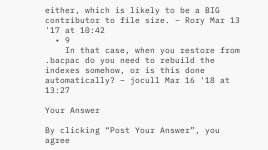either, which is likely to be a BIG contributor to file size. – Rory Mar 13 '17 at 10:42
  • 9
    In that case, when you restore from .bacpac do you need to rebuild the indexes somehow, or is this done automatically? – jocull Mar 16 '18 at 13:27

Your Answer

By clicking “Post Your Answer”, you agree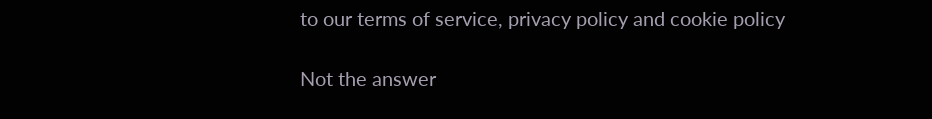to our terms of service, privacy policy and cookie policy

Not the answer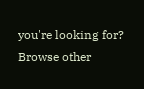you're looking for? Browse other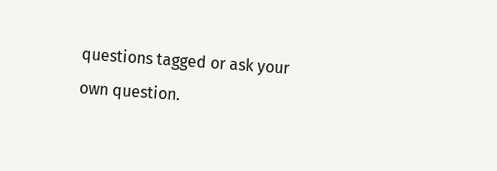questions tagged or ask your own question.